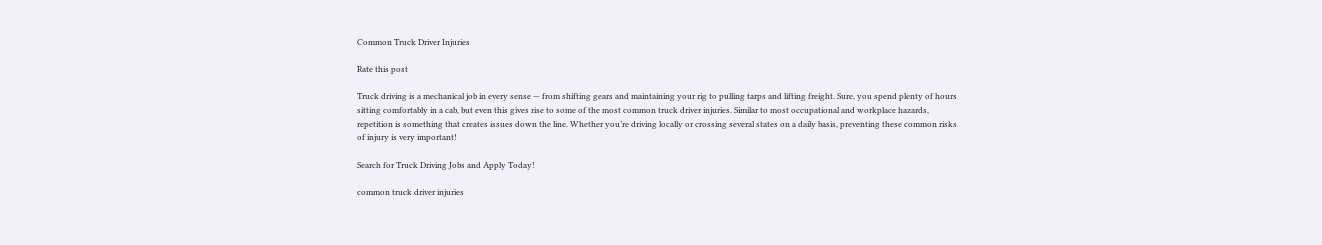Common Truck Driver Injuries

Rate this post

Truck driving is a mechanical job in every sense — from shifting gears and maintaining your rig to pulling tarps and lifting freight. Sure, you spend plenty of hours sitting comfortably in a cab, but even this gives rise to some of the most common truck driver injuries. Similar to most occupational and workplace hazards, repetition is something that creates issues down the line. Whether you’re driving locally or crossing several states on a daily basis, preventing these common risks of injury is very important!

Search for Truck Driving Jobs and Apply Today!

common truck driver injuries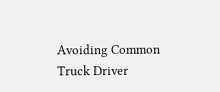Avoiding Common Truck Driver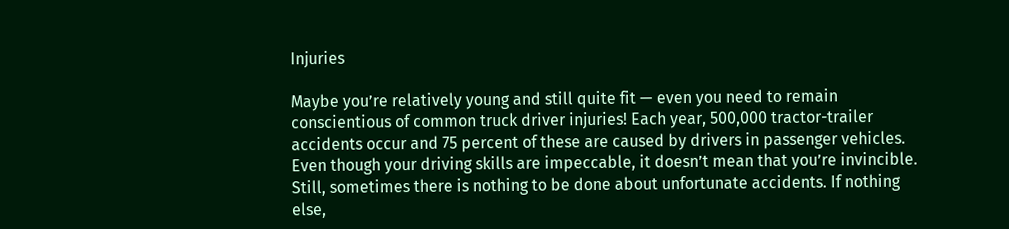Injuries

Maybe you’re relatively young and still quite fit — even you need to remain conscientious of common truck driver injuries! Each year, 500,000 tractor-trailer accidents occur and 75 percent of these are caused by drivers in passenger vehicles. Even though your driving skills are impeccable, it doesn’t mean that you’re invincible. Still, sometimes there is nothing to be done about unfortunate accidents. If nothing else,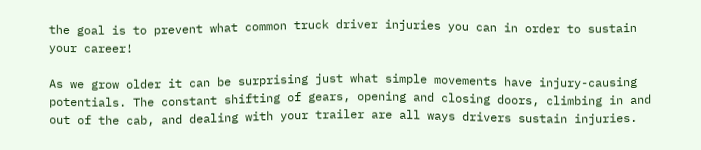the goal is to prevent what common truck driver injuries you can in order to sustain your career!

As we grow older it can be surprising just what simple movements have injury-causing potentials. The constant shifting of gears, opening and closing doors, climbing in and out of the cab, and dealing with your trailer are all ways drivers sustain injuries.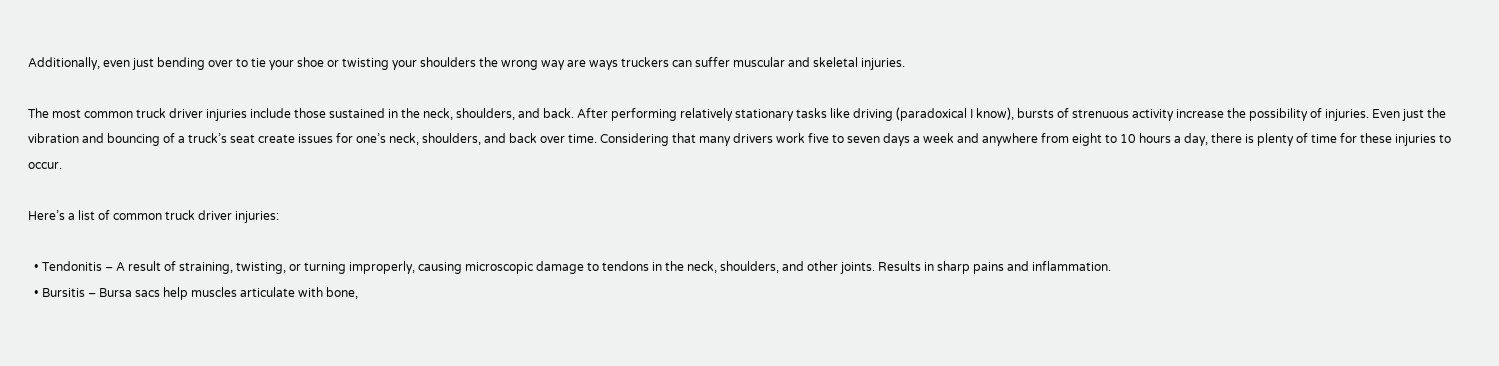Additionally, even just bending over to tie your shoe or twisting your shoulders the wrong way are ways truckers can suffer muscular and skeletal injuries.

The most common truck driver injuries include those sustained in the neck, shoulders, and back. After performing relatively stationary tasks like driving (paradoxical I know), bursts of strenuous activity increase the possibility of injuries. Even just the vibration and bouncing of a truck’s seat create issues for one’s neck, shoulders, and back over time. Considering that many drivers work five to seven days a week and anywhere from eight to 10 hours a day, there is plenty of time for these injuries to occur.

Here’s a list of common truck driver injuries:

  • Tendonitis – A result of straining, twisting, or turning improperly, causing microscopic damage to tendons in the neck, shoulders, and other joints. Results in sharp pains and inflammation.
  • Bursitis – Bursa sacs help muscles articulate with bone,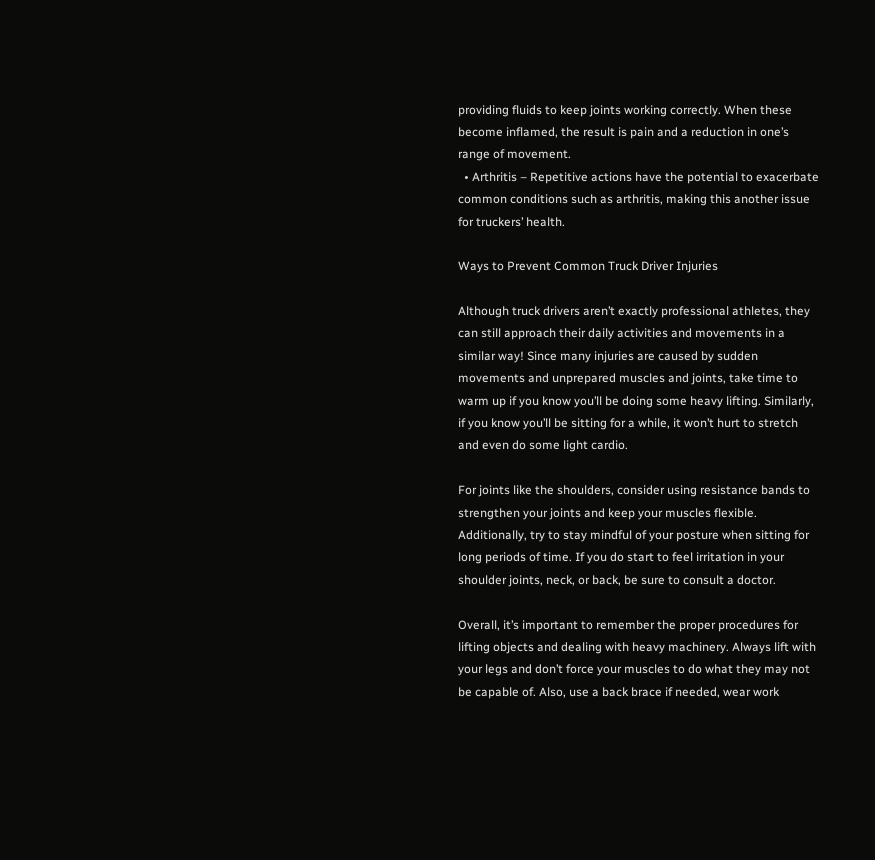providing fluids to keep joints working correctly. When these become inflamed, the result is pain and a reduction in one’s range of movement.
  • Arthritis – Repetitive actions have the potential to exacerbate common conditions such as arthritis, making this another issue for truckers’ health.

Ways to Prevent Common Truck Driver Injuries

Although truck drivers aren’t exactly professional athletes, they can still approach their daily activities and movements in a similar way! Since many injuries are caused by sudden movements and unprepared muscles and joints, take time to warm up if you know you’ll be doing some heavy lifting. Similarly, if you know you’ll be sitting for a while, it won’t hurt to stretch and even do some light cardio.

For joints like the shoulders, consider using resistance bands to strengthen your joints and keep your muscles flexible. Additionally, try to stay mindful of your posture when sitting for long periods of time. If you do start to feel irritation in your shoulder joints, neck, or back, be sure to consult a doctor.

Overall, it’s important to remember the proper procedures for lifting objects and dealing with heavy machinery. Always lift with your legs and don’t force your muscles to do what they may not be capable of. Also, use a back brace if needed, wear work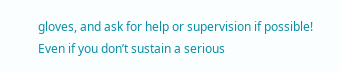gloves, and ask for help or supervision if possible! Even if you don’t sustain a serious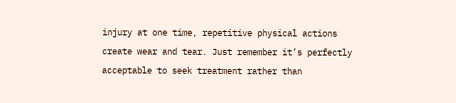injury at one time, repetitive physical actions create wear and tear. Just remember it’s perfectly acceptable to seek treatment rather than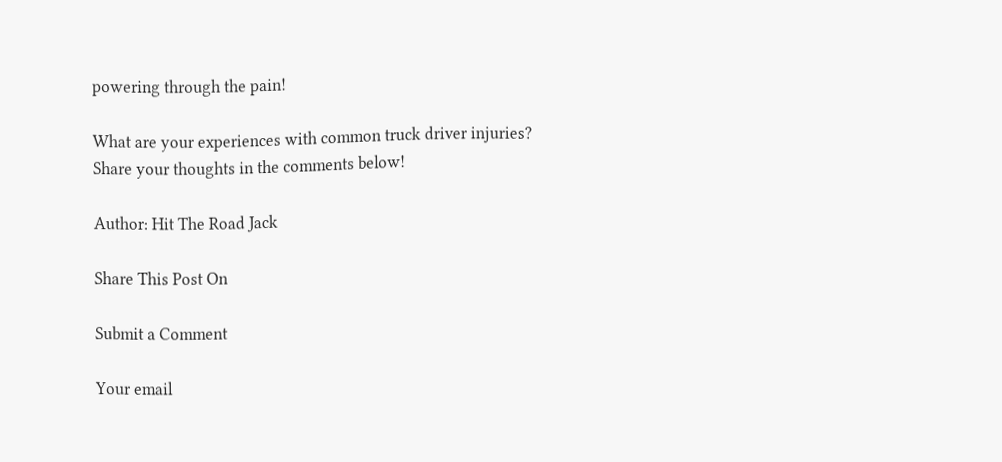powering through the pain!

What are your experiences with common truck driver injuries? Share your thoughts in the comments below!

Author: Hit The Road Jack

Share This Post On

Submit a Comment

Your email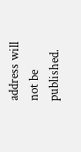address will not be published.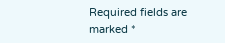Required fields are marked *